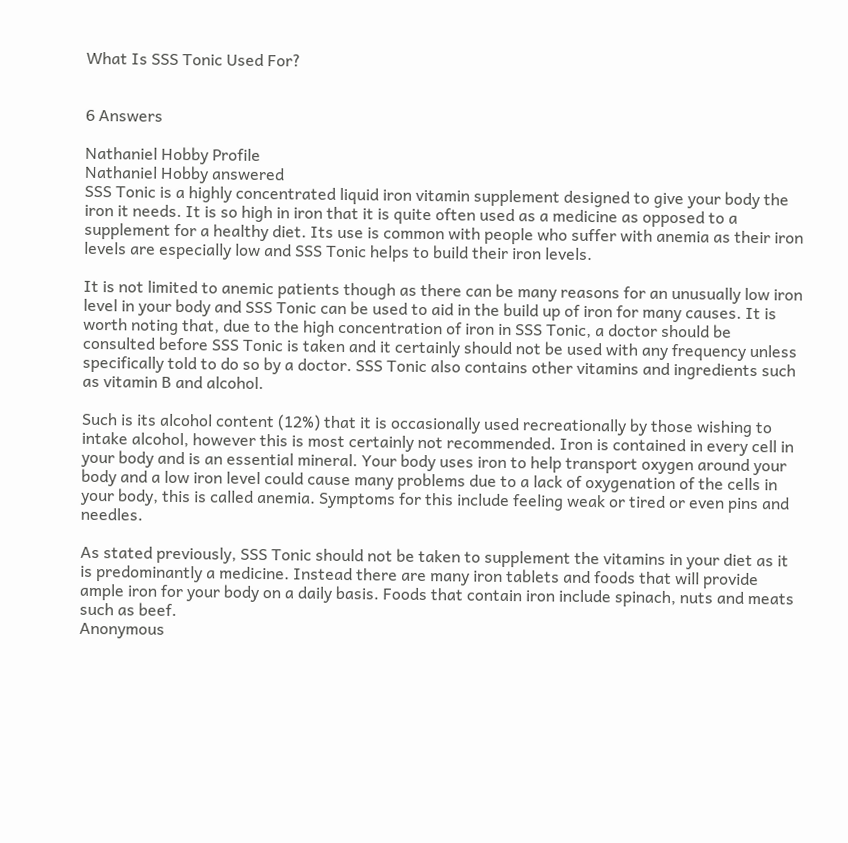What Is SSS Tonic Used For?


6 Answers

Nathaniel Hobby Profile
Nathaniel Hobby answered
SSS Tonic is a highly concentrated liquid iron vitamin supplement designed to give your body the iron it needs. It is so high in iron that it is quite often used as a medicine as opposed to a supplement for a healthy diet. Its use is common with people who suffer with anemia as their iron levels are especially low and SSS Tonic helps to build their iron levels.

It is not limited to anemic patients though as there can be many reasons for an unusually low iron level in your body and SSS Tonic can be used to aid in the build up of iron for many causes. It is worth noting that, due to the high concentration of iron in SSS Tonic, a doctor should be consulted before SSS Tonic is taken and it certainly should not be used with any frequency unless specifically told to do so by a doctor. SSS Tonic also contains other vitamins and ingredients such as vitamin B and alcohol.

Such is its alcohol content (12%) that it is occasionally used recreationally by those wishing to intake alcohol, however this is most certainly not recommended. Iron is contained in every cell in your body and is an essential mineral. Your body uses iron to help transport oxygen around your body and a low iron level could cause many problems due to a lack of oxygenation of the cells in your body, this is called anemia. Symptoms for this include feeling weak or tired or even pins and needles.

As stated previously, SSS Tonic should not be taken to supplement the vitamins in your diet as it is predominantly a medicine. Instead there are many iron tablets and foods that will provide ample iron for your body on a daily basis. Foods that contain iron include spinach, nuts and meats such as beef.
Anonymous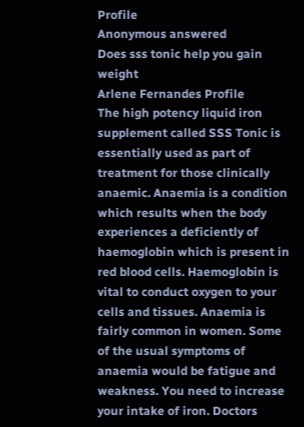Profile
Anonymous answered
Does sss tonic help you gain weight
Arlene Fernandes Profile
The high potency liquid iron supplement called SSS Tonic is essentially used as part of treatment for those clinically anaemic. Anaemia is a condition which results when the body experiences a deficiently of haemoglobin which is present in red blood cells. Haemoglobin is vital to conduct oxygen to your cells and tissues. Anaemia is fairly common in women. Some of the usual symptoms of anaemia would be fatigue and weakness. You need to increase your intake of iron. Doctors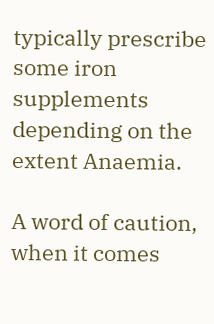typically prescribe some iron supplements depending on the extent Anaemia.

A word of caution, when it comes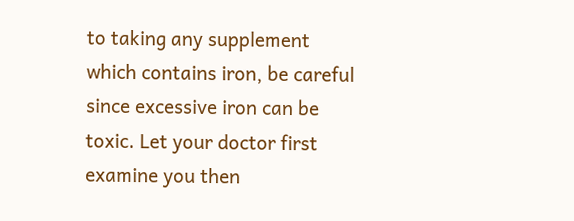to taking any supplement which contains iron, be careful since excessive iron can be toxic. Let your doctor first examine you then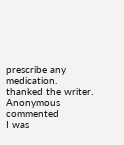prescribe any medication.
thanked the writer.
Anonymous commented
I was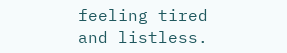feeling tired and listless.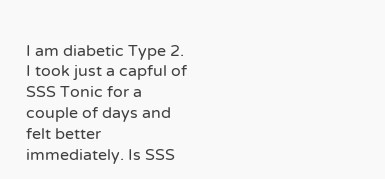I am diabetic Type 2. I took just a capful of SSS Tonic for a couple of days and felt better immediately. Is SSS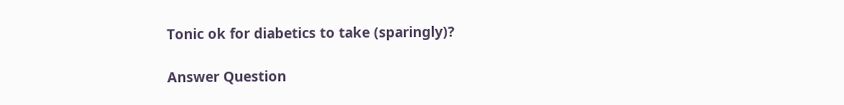Tonic ok for diabetics to take (sparingly)?

Answer Question